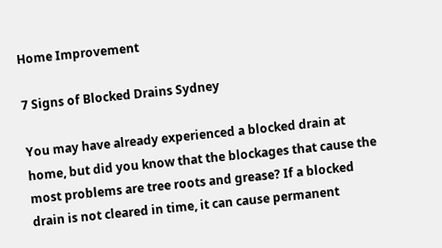Home Improvement

7 Signs of Blocked Drains Sydney

You may have already experienced a blocked drain at home, but did you know that the blockages that cause the most problems are tree roots and grease? If a blocked drain is not cleared in time, it can cause permanent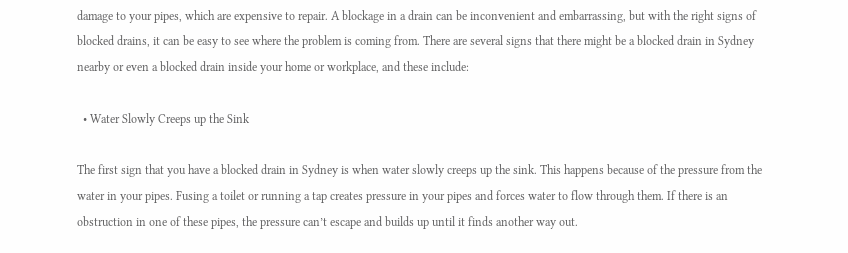damage to your pipes, which are expensive to repair. A blockage in a drain can be inconvenient and embarrassing, but with the right signs of blocked drains, it can be easy to see where the problem is coming from. There are several signs that there might be a blocked drain in Sydney nearby or even a blocked drain inside your home or workplace, and these include:

  • Water Slowly Creeps up the Sink

The first sign that you have a blocked drain in Sydney is when water slowly creeps up the sink. This happens because of the pressure from the water in your pipes. Fusing a toilet or running a tap creates pressure in your pipes and forces water to flow through them. If there is an obstruction in one of these pipes, the pressure can’t escape and builds up until it finds another way out.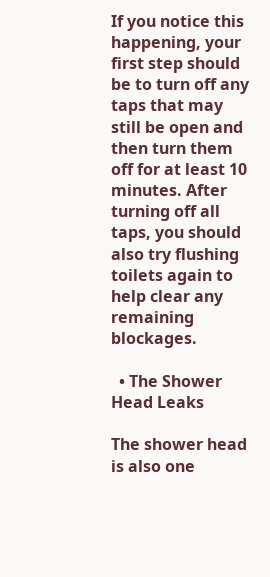If you notice this happening, your first step should be to turn off any taps that may still be open and then turn them off for at least 10 minutes. After turning off all taps, you should also try flushing toilets again to help clear any remaining blockages.

  • The Shower Head Leaks

The shower head is also one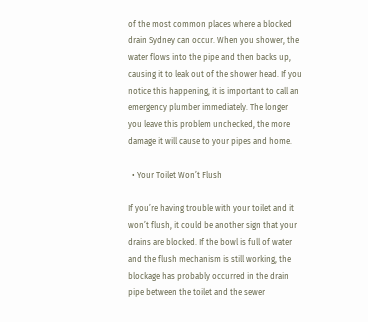of the most common places where a blocked drain Sydney can occur. When you shower, the water flows into the pipe and then backs up, causing it to leak out of the shower head. If you notice this happening, it is important to call an emergency plumber immediately. The longer you leave this problem unchecked, the more damage it will cause to your pipes and home.

  • Your Toilet Won’t Flush

If you’re having trouble with your toilet and it won’t flush, it could be another sign that your drains are blocked. If the bowl is full of water and the flush mechanism is still working, the blockage has probably occurred in the drain pipe between the toilet and the sewer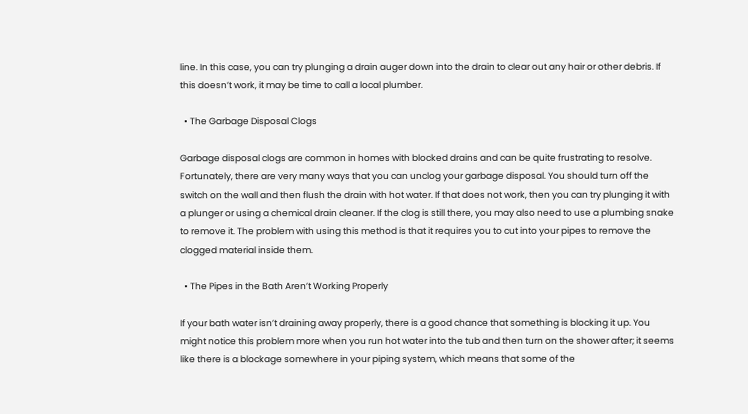line. In this case, you can try plunging a drain auger down into the drain to clear out any hair or other debris. If this doesn’t work, it may be time to call a local plumber.

  • The Garbage Disposal Clogs

Garbage disposal clogs are common in homes with blocked drains and can be quite frustrating to resolve. Fortunately, there are very many ways that you can unclog your garbage disposal. You should turn off the switch on the wall and then flush the drain with hot water. If that does not work, then you can try plunging it with a plunger or using a chemical drain cleaner. If the clog is still there, you may also need to use a plumbing snake to remove it. The problem with using this method is that it requires you to cut into your pipes to remove the clogged material inside them.

  • The Pipes in the Bath Aren’t Working Properly

If your bath water isn’t draining away properly, there is a good chance that something is blocking it up. You might notice this problem more when you run hot water into the tub and then turn on the shower after; it seems like there is a blockage somewhere in your piping system, which means that some of the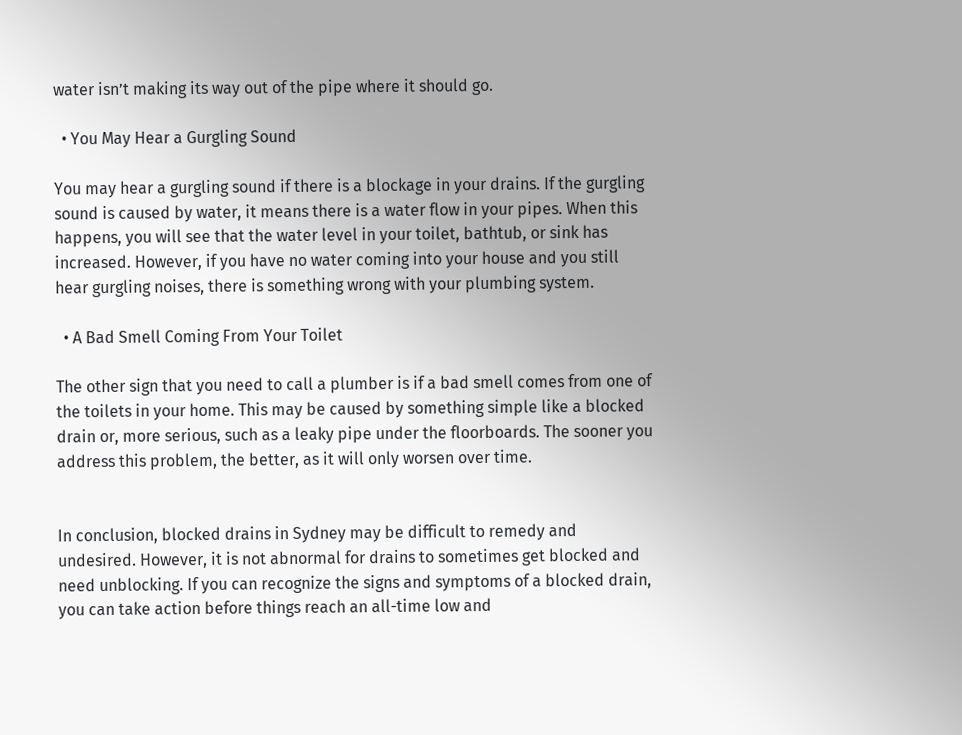water isn’t making its way out of the pipe where it should go.

  • You May Hear a Gurgling Sound

You may hear a gurgling sound if there is a blockage in your drains. If the gurgling sound is caused by water, it means there is a water flow in your pipes. When this happens, you will see that the water level in your toilet, bathtub, or sink has increased. However, if you have no water coming into your house and you still hear gurgling noises, there is something wrong with your plumbing system.

  • A Bad Smell Coming From Your Toilet

The other sign that you need to call a plumber is if a bad smell comes from one of the toilets in your home. This may be caused by something simple like a blocked drain or, more serious, such as a leaky pipe under the floorboards. The sooner you address this problem, the better, as it will only worsen over time.


In conclusion, blocked drains in Sydney may be difficult to remedy and undesired. However, it is not abnormal for drains to sometimes get blocked and need unblocking. If you can recognize the signs and symptoms of a blocked drain, you can take action before things reach an all-time low and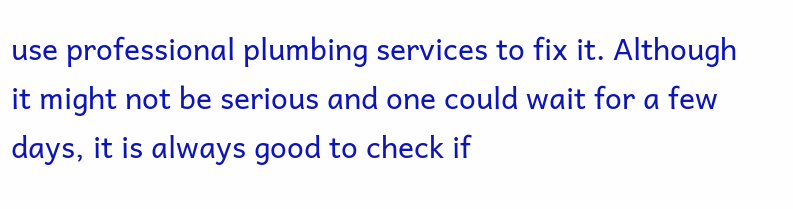use professional plumbing services to fix it. Although it might not be serious and one could wait for a few days, it is always good to check if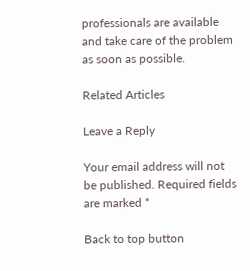professionals are available and take care of the problem as soon as possible.

Related Articles

Leave a Reply

Your email address will not be published. Required fields are marked *

Back to top button